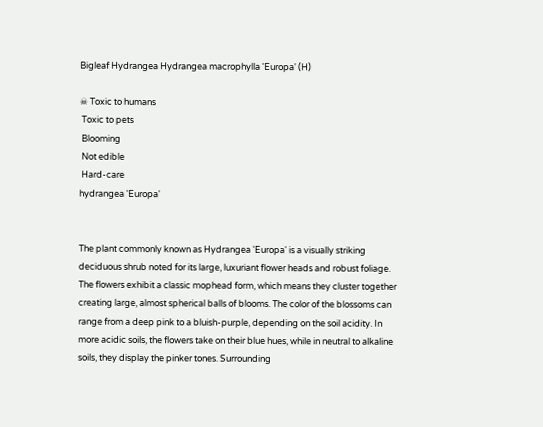Bigleaf Hydrangea Hydrangea macrophylla 'Europa' (H)

☠ Toxic to humans
 Toxic to pets
 Blooming
 Not edible
 Hard-care
hydrangea 'Europa'


The plant commonly known as Hydrangea 'Europa' is a visually striking deciduous shrub noted for its large, luxuriant flower heads and robust foliage. The flowers exhibit a classic mophead form, which means they cluster together creating large, almost spherical balls of blooms. The color of the blossoms can range from a deep pink to a bluish-purple, depending on the soil acidity. In more acidic soils, the flowers take on their blue hues, while in neutral to alkaline soils, they display the pinker tones. Surrounding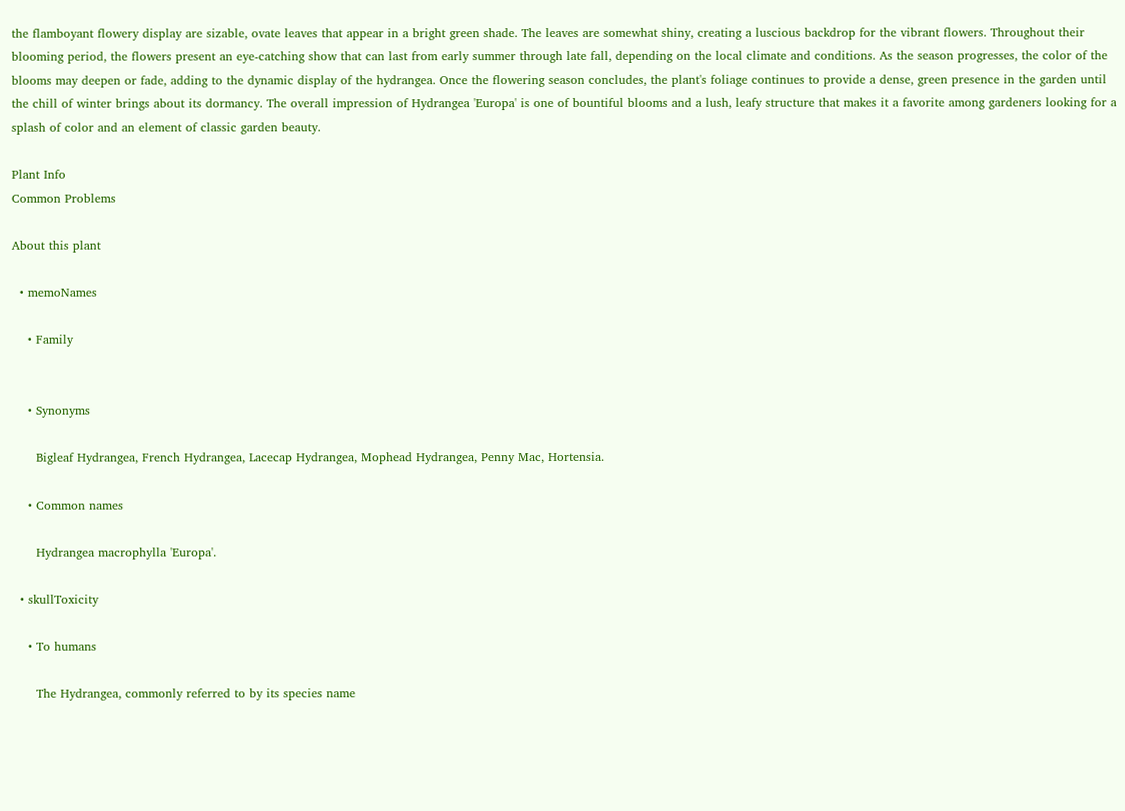the flamboyant flowery display are sizable, ovate leaves that appear in a bright green shade. The leaves are somewhat shiny, creating a luscious backdrop for the vibrant flowers. Throughout their blooming period, the flowers present an eye-catching show that can last from early summer through late fall, depending on the local climate and conditions. As the season progresses, the color of the blooms may deepen or fade, adding to the dynamic display of the hydrangea. Once the flowering season concludes, the plant's foliage continues to provide a dense, green presence in the garden until the chill of winter brings about its dormancy. The overall impression of Hydrangea 'Europa' is one of bountiful blooms and a lush, leafy structure that makes it a favorite among gardeners looking for a splash of color and an element of classic garden beauty.

Plant Info
Common Problems

About this plant

  • memoNames

    • Family


    • Synonyms

      Bigleaf Hydrangea, French Hydrangea, Lacecap Hydrangea, Mophead Hydrangea, Penny Mac, Hortensia.

    • Common names

      Hydrangea macrophylla 'Europa'.

  • skullToxicity

    • To humans

      The Hydrangea, commonly referred to by its species name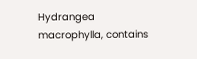Hydrangea macrophylla, contains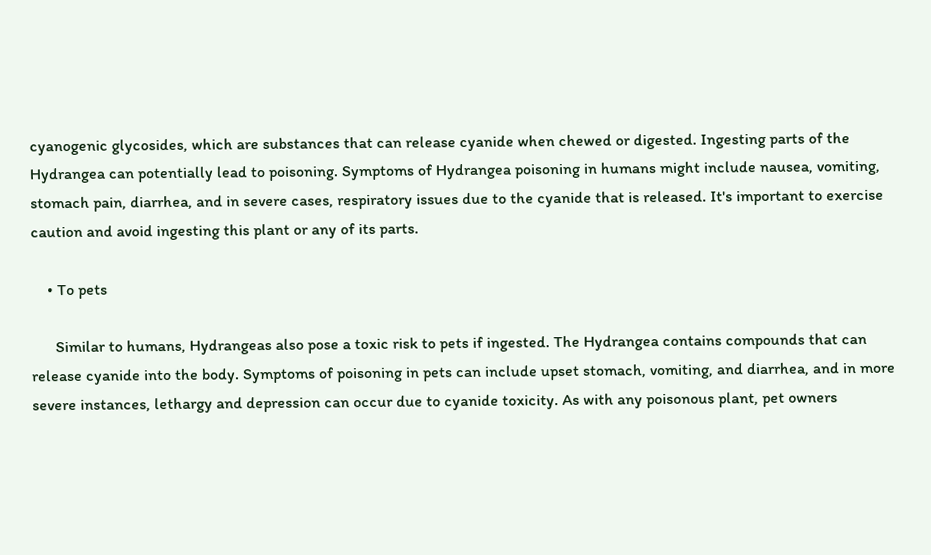cyanogenic glycosides, which are substances that can release cyanide when chewed or digested. Ingesting parts of the Hydrangea can potentially lead to poisoning. Symptoms of Hydrangea poisoning in humans might include nausea, vomiting, stomach pain, diarrhea, and in severe cases, respiratory issues due to the cyanide that is released. It's important to exercise caution and avoid ingesting this plant or any of its parts.

    • To pets

      Similar to humans, Hydrangeas also pose a toxic risk to pets if ingested. The Hydrangea contains compounds that can release cyanide into the body. Symptoms of poisoning in pets can include upset stomach, vomiting, and diarrhea, and in more severe instances, lethargy and depression can occur due to cyanide toxicity. As with any poisonous plant, pet owners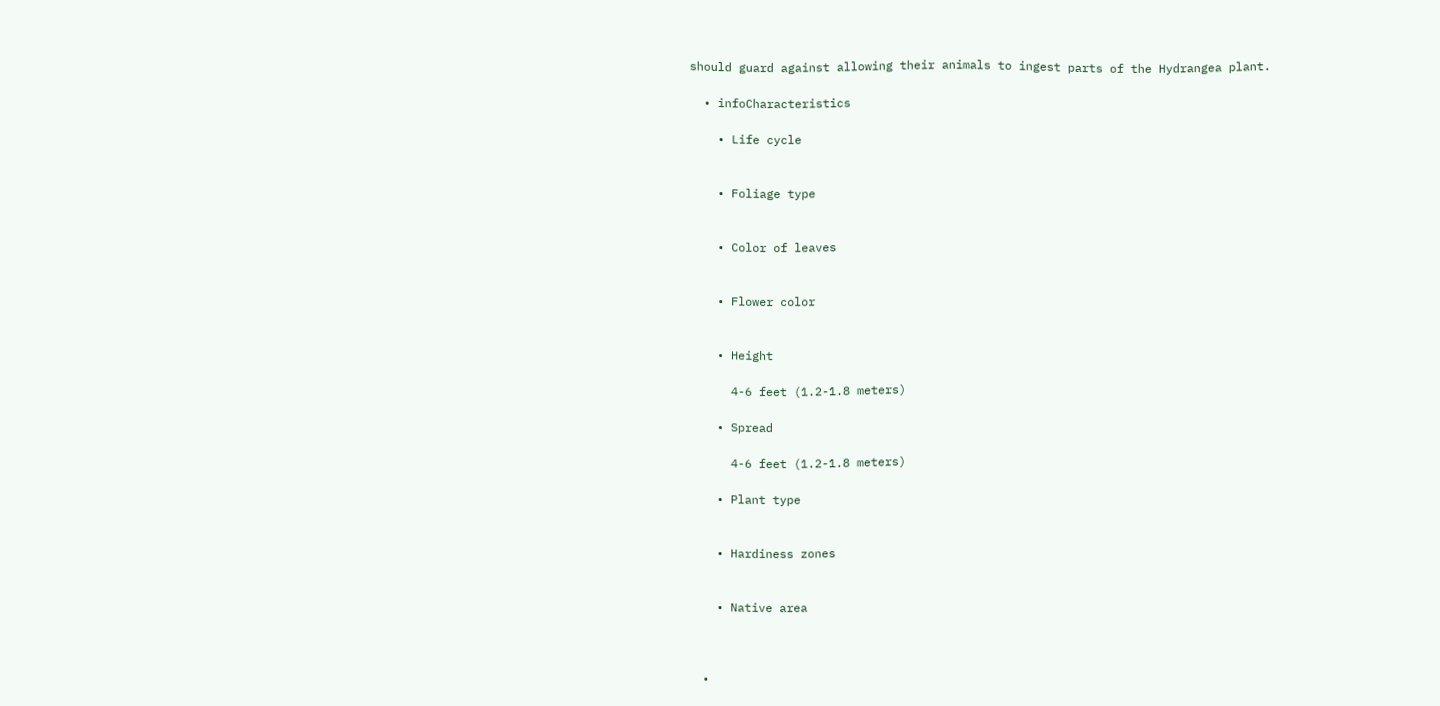should guard against allowing their animals to ingest parts of the Hydrangea plant.

  • infoCharacteristics

    • Life cycle


    • Foliage type


    • Color of leaves


    • Flower color


    • Height

      4-6 feet (1.2-1.8 meters)

    • Spread

      4-6 feet (1.2-1.8 meters)

    • Plant type


    • Hardiness zones


    • Native area



  •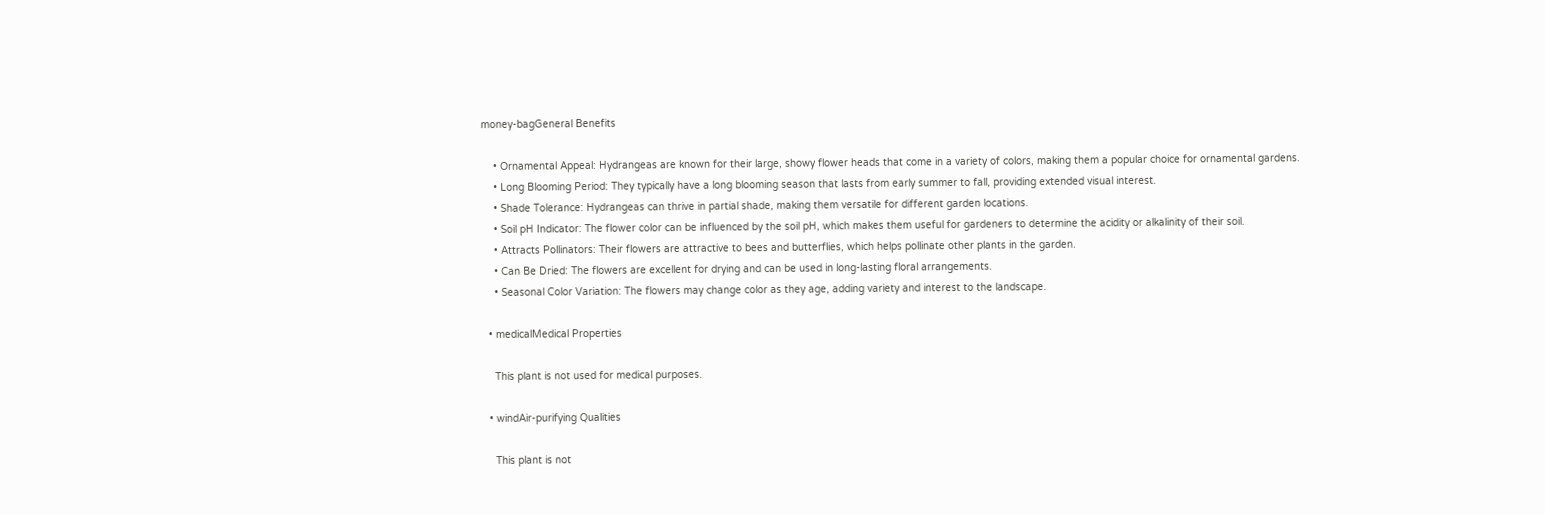money-bagGeneral Benefits

    • Ornamental Appeal: Hydrangeas are known for their large, showy flower heads that come in a variety of colors, making them a popular choice for ornamental gardens.
    • Long Blooming Period: They typically have a long blooming season that lasts from early summer to fall, providing extended visual interest.
    • Shade Tolerance: Hydrangeas can thrive in partial shade, making them versatile for different garden locations.
    • Soil pH Indicator: The flower color can be influenced by the soil pH, which makes them useful for gardeners to determine the acidity or alkalinity of their soil.
    • Attracts Pollinators: Their flowers are attractive to bees and butterflies, which helps pollinate other plants in the garden.
    • Can Be Dried: The flowers are excellent for drying and can be used in long-lasting floral arrangements.
    • Seasonal Color Variation: The flowers may change color as they age, adding variety and interest to the landscape.

  • medicalMedical Properties

    This plant is not used for medical purposes.

  • windAir-purifying Qualities

    This plant is not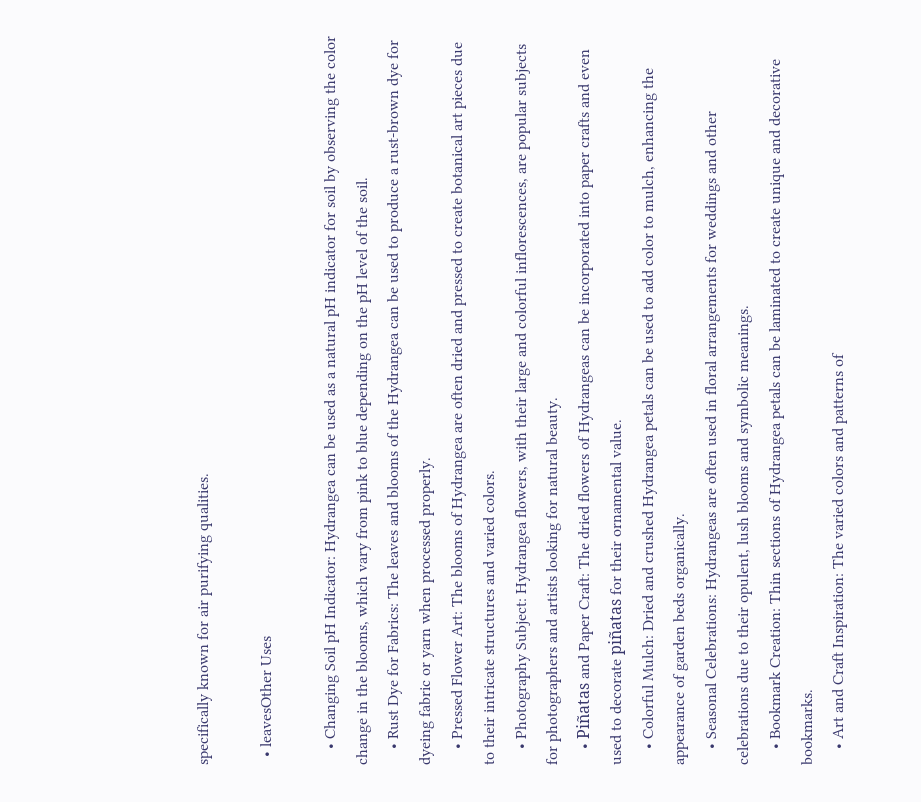specifically known for air purifying qualities.

  • leavesOther Uses

    • Changing Soil pH Indicator: Hydrangea can be used as a natural pH indicator for soil by observing the color change in the blooms, which vary from pink to blue depending on the pH level of the soil.
    • Rust Dye for Fabrics: The leaves and blooms of the Hydrangea can be used to produce a rust-brown dye for dyeing fabric or yarn when processed properly.
    • Pressed Flower Art: The blooms of Hydrangea are often dried and pressed to create botanical art pieces due to their intricate structures and varied colors.
    • Photography Subject: Hydrangea flowers, with their large and colorful inflorescences, are popular subjects for photographers and artists looking for natural beauty.
    • Piñatas and Paper Craft: The dried flowers of Hydrangeas can be incorporated into paper crafts and even used to decorate piñatas for their ornamental value.
    • Colorful Mulch: Dried and crushed Hydrangea petals can be used to add color to mulch, enhancing the appearance of garden beds organically.
    • Seasonal Celebrations: Hydrangeas are often used in floral arrangements for weddings and other celebrations due to their opulent, lush blooms and symbolic meanings.
    • Bookmark Creation: Thin sections of Hydrangea petals can be laminated to create unique and decorative bookmarks.
    • Art and Craft Inspiration: The varied colors and patterns of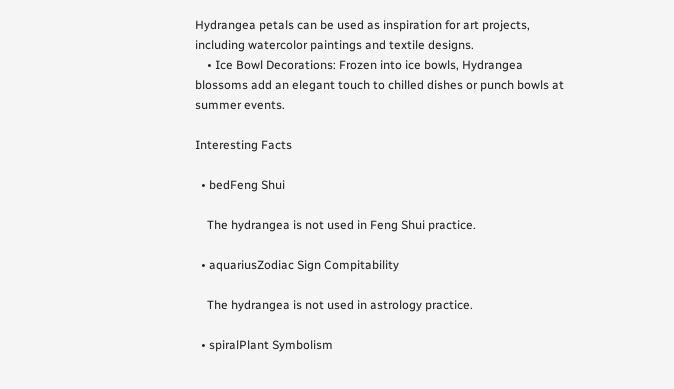Hydrangea petals can be used as inspiration for art projects, including watercolor paintings and textile designs.
    • Ice Bowl Decorations: Frozen into ice bowls, Hydrangea blossoms add an elegant touch to chilled dishes or punch bowls at summer events.

Interesting Facts

  • bedFeng Shui

    The hydrangea is not used in Feng Shui practice.

  • aquariusZodiac Sign Compitability

    The hydrangea is not used in astrology practice.

  • spiralPlant Symbolism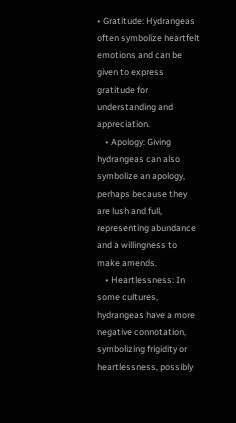• Gratitude: Hydrangeas often symbolize heartfelt emotions and can be given to express gratitude for understanding and appreciation.
    • Apology: Giving hydrangeas can also symbolize an apology, perhaps because they are lush and full, representing abundance and a willingness to make amends.
    • Heartlessness: In some cultures, hydrangeas have a more negative connotation, symbolizing frigidity or heartlessness, possibly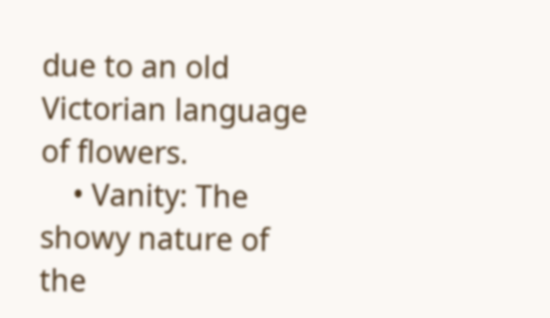due to an old Victorian language of flowers.
    • Vanity: The showy nature of the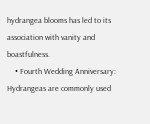hydrangea blooms has led to its association with vanity and boastfulness.
    • Fourth Wedding Anniversary: Hydrangeas are commonly used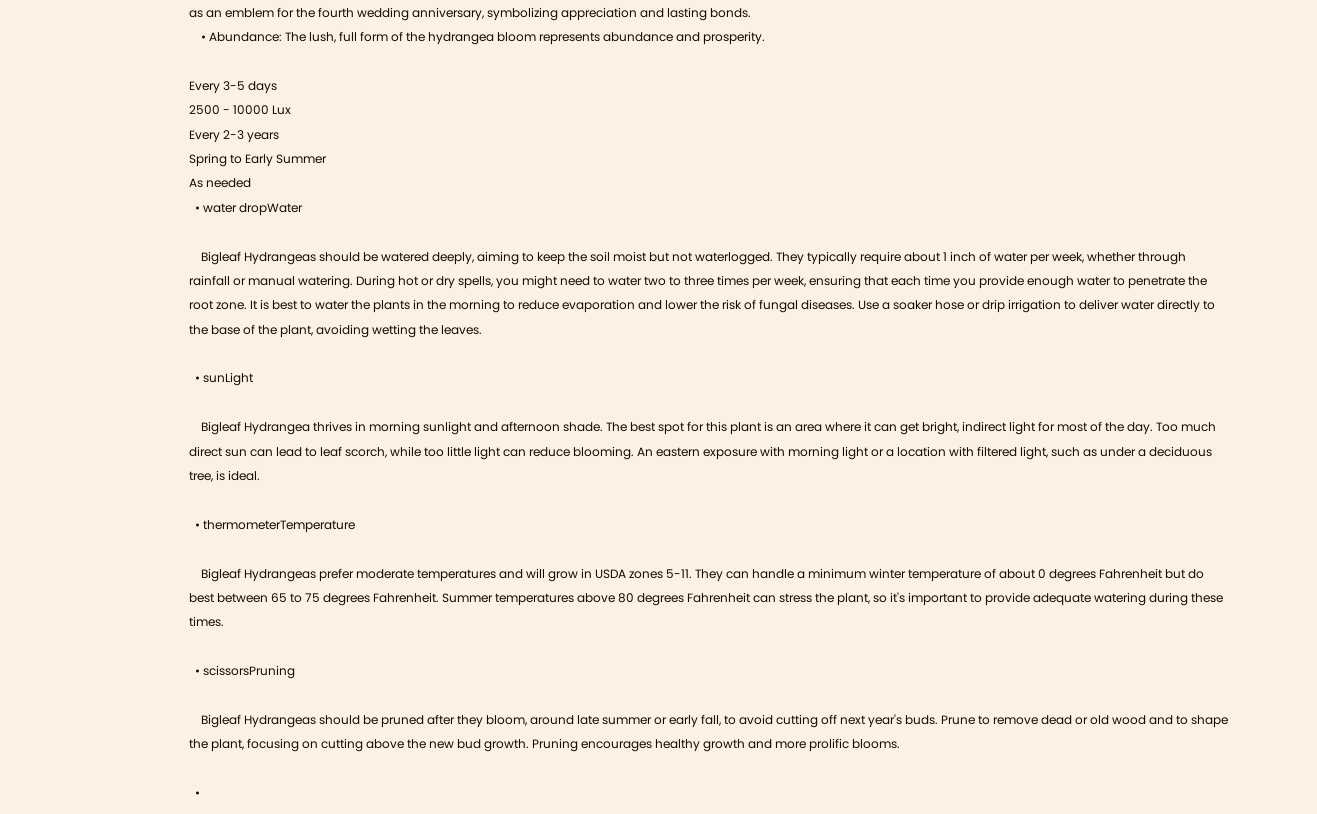as an emblem for the fourth wedding anniversary, symbolizing appreciation and lasting bonds.
    • Abundance: The lush, full form of the hydrangea bloom represents abundance and prosperity.

Every 3-5 days
2500 - 10000 Lux
Every 2-3 years
Spring to Early Summer
As needed
  • water dropWater

    Bigleaf Hydrangeas should be watered deeply, aiming to keep the soil moist but not waterlogged. They typically require about 1 inch of water per week, whether through rainfall or manual watering. During hot or dry spells, you might need to water two to three times per week, ensuring that each time you provide enough water to penetrate the root zone. It is best to water the plants in the morning to reduce evaporation and lower the risk of fungal diseases. Use a soaker hose or drip irrigation to deliver water directly to the base of the plant, avoiding wetting the leaves.

  • sunLight

    Bigleaf Hydrangea thrives in morning sunlight and afternoon shade. The best spot for this plant is an area where it can get bright, indirect light for most of the day. Too much direct sun can lead to leaf scorch, while too little light can reduce blooming. An eastern exposure with morning light or a location with filtered light, such as under a deciduous tree, is ideal.

  • thermometerTemperature

    Bigleaf Hydrangeas prefer moderate temperatures and will grow in USDA zones 5-11. They can handle a minimum winter temperature of about 0 degrees Fahrenheit but do best between 65 to 75 degrees Fahrenheit. Summer temperatures above 80 degrees Fahrenheit can stress the plant, so it's important to provide adequate watering during these times.

  • scissorsPruning

    Bigleaf Hydrangeas should be pruned after they bloom, around late summer or early fall, to avoid cutting off next year's buds. Prune to remove dead or old wood and to shape the plant, focusing on cutting above the new bud growth. Pruning encourages healthy growth and more prolific blooms.

  •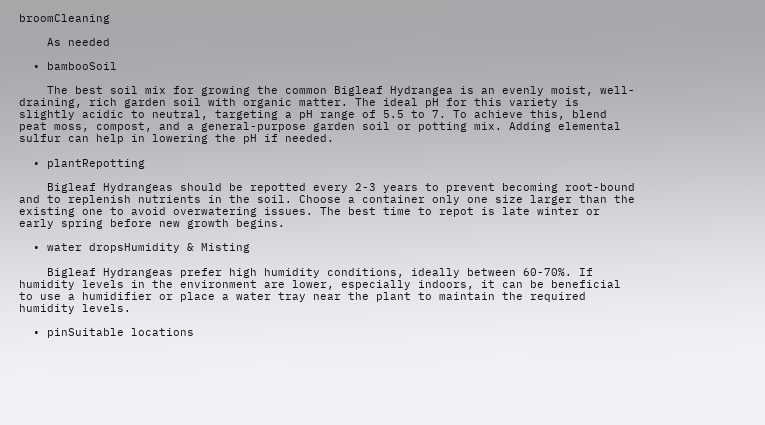broomCleaning

    As needed

  • bambooSoil

    The best soil mix for growing the common Bigleaf Hydrangea is an evenly moist, well-draining, rich garden soil with organic matter. The ideal pH for this variety is slightly acidic to neutral, targeting a pH range of 5.5 to 7. To achieve this, blend peat moss, compost, and a general-purpose garden soil or potting mix. Adding elemental sulfur can help in lowering the pH if needed.

  • plantRepotting

    Bigleaf Hydrangeas should be repotted every 2-3 years to prevent becoming root-bound and to replenish nutrients in the soil. Choose a container only one size larger than the existing one to avoid overwatering issues. The best time to repot is late winter or early spring before new growth begins.

  • water dropsHumidity & Misting

    Bigleaf Hydrangeas prefer high humidity conditions, ideally between 60-70%. If humidity levels in the environment are lower, especially indoors, it can be beneficial to use a humidifier or place a water tray near the plant to maintain the required humidity levels.

  • pinSuitable locations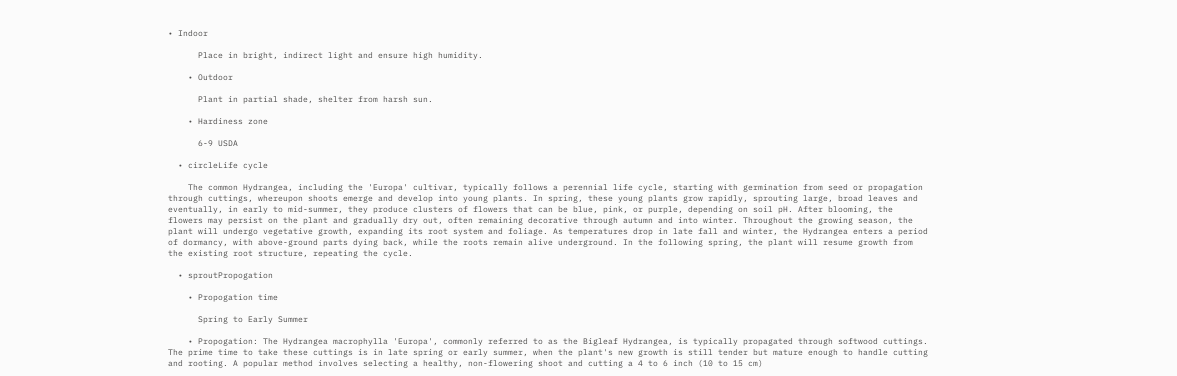• Indoor

      Place in bright, indirect light and ensure high humidity.

    • Outdoor

      Plant in partial shade, shelter from harsh sun.

    • Hardiness zone

      6-9 USDA

  • circleLife cycle

    The common Hydrangea, including the 'Europa' cultivar, typically follows a perennial life cycle, starting with germination from seed or propagation through cuttings, whereupon shoots emerge and develop into young plants. In spring, these young plants grow rapidly, sprouting large, broad leaves and eventually, in early to mid-summer, they produce clusters of flowers that can be blue, pink, or purple, depending on soil pH. After blooming, the flowers may persist on the plant and gradually dry out, often remaining decorative through autumn and into winter. Throughout the growing season, the plant will undergo vegetative growth, expanding its root system and foliage. As temperatures drop in late fall and winter, the Hydrangea enters a period of dormancy, with above-ground parts dying back, while the roots remain alive underground. In the following spring, the plant will resume growth from the existing root structure, repeating the cycle.

  • sproutPropogation

    • Propogation time

      Spring to Early Summer

    • Propogation: The Hydrangea macrophylla 'Europa', commonly referred to as the Bigleaf Hydrangea, is typically propagated through softwood cuttings. The prime time to take these cuttings is in late spring or early summer, when the plant's new growth is still tender but mature enough to handle cutting and rooting. A popular method involves selecting a healthy, non-flowering shoot and cutting a 4 to 6 inch (10 to 15 cm)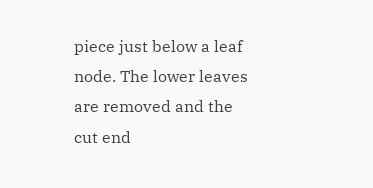piece just below a leaf node. The lower leaves are removed and the cut end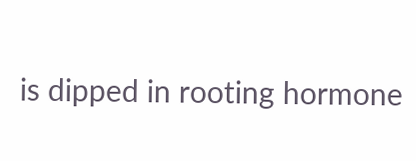is dipped in rooting hormone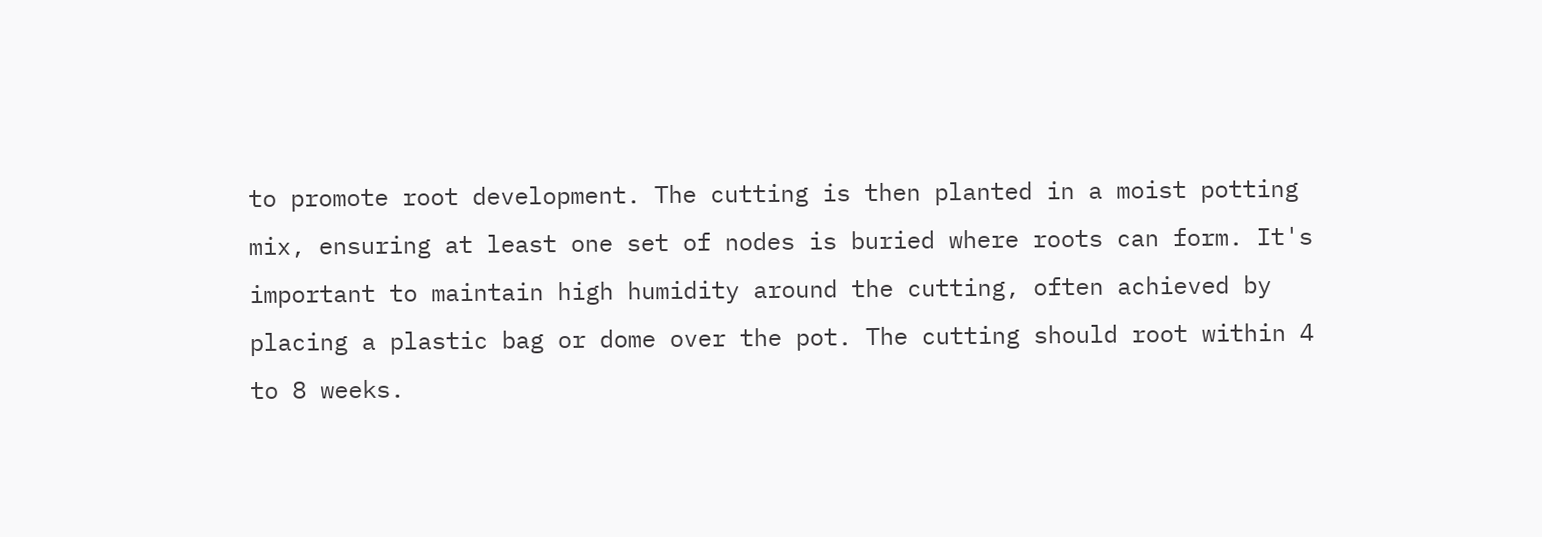to promote root development. The cutting is then planted in a moist potting mix, ensuring at least one set of nodes is buried where roots can form. It's important to maintain high humidity around the cutting, often achieved by placing a plastic bag or dome over the pot. The cutting should root within 4 to 8 weeks.